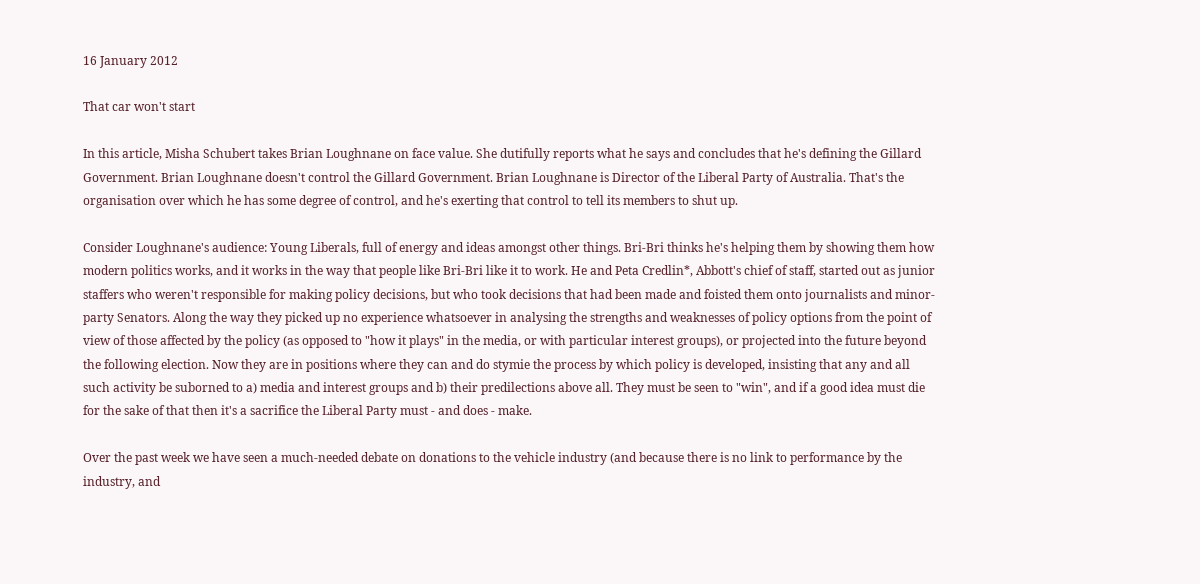16 January 2012

That car won't start

In this article, Misha Schubert takes Brian Loughnane on face value. She dutifully reports what he says and concludes that he's defining the Gillard Government. Brian Loughnane doesn't control the Gillard Government. Brian Loughnane is Director of the Liberal Party of Australia. That's the organisation over which he has some degree of control, and he's exerting that control to tell its members to shut up.

Consider Loughnane's audience: Young Liberals, full of energy and ideas amongst other things. Bri-Bri thinks he's helping them by showing them how modern politics works, and it works in the way that people like Bri-Bri like it to work. He and Peta Credlin*, Abbott's chief of staff, started out as junior staffers who weren't responsible for making policy decisions, but who took decisions that had been made and foisted them onto journalists and minor-party Senators. Along the way they picked up no experience whatsoever in analysing the strengths and weaknesses of policy options from the point of view of those affected by the policy (as opposed to "how it plays" in the media, or with particular interest groups), or projected into the future beyond the following election. Now they are in positions where they can and do stymie the process by which policy is developed, insisting that any and all such activity be suborned to a) media and interest groups and b) their predilections above all. They must be seen to "win", and if a good idea must die for the sake of that then it's a sacrifice the Liberal Party must - and does - make.

Over the past week we have seen a much-needed debate on donations to the vehicle industry (and because there is no link to performance by the industry, and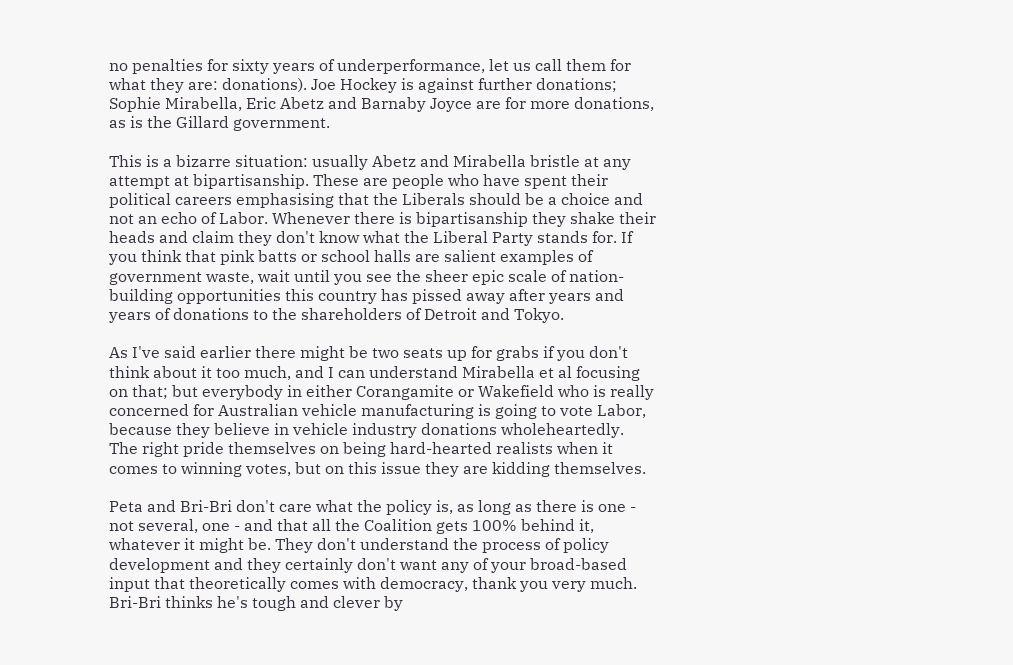no penalties for sixty years of underperformance, let us call them for what they are: donations). Joe Hockey is against further donations; Sophie Mirabella, Eric Abetz and Barnaby Joyce are for more donations, as is the Gillard government.

This is a bizarre situation: usually Abetz and Mirabella bristle at any attempt at bipartisanship. These are people who have spent their political careers emphasising that the Liberals should be a choice and not an echo of Labor. Whenever there is bipartisanship they shake their heads and claim they don't know what the Liberal Party stands for. If you think that pink batts or school halls are salient examples of government waste, wait until you see the sheer epic scale of nation-building opportunities this country has pissed away after years and years of donations to the shareholders of Detroit and Tokyo.

As I've said earlier there might be two seats up for grabs if you don't think about it too much, and I can understand Mirabella et al focusing on that; but everybody in either Corangamite or Wakefield who is really concerned for Australian vehicle manufacturing is going to vote Labor, because they believe in vehicle industry donations wholeheartedly. The right pride themselves on being hard-hearted realists when it comes to winning votes, but on this issue they are kidding themselves.

Peta and Bri-Bri don't care what the policy is, as long as there is one - not several, one - and that all the Coalition gets 100% behind it, whatever it might be. They don't understand the process of policy development and they certainly don't want any of your broad-based input that theoretically comes with democracy, thank you very much. Bri-Bri thinks he's tough and clever by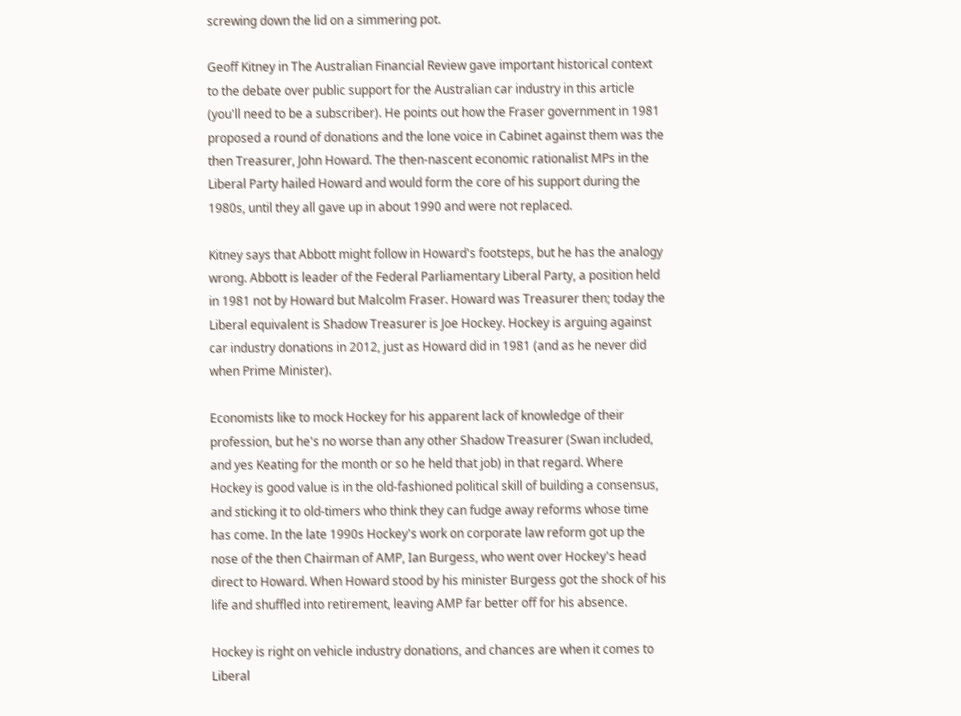screwing down the lid on a simmering pot.

Geoff Kitney in The Australian Financial Review gave important historical context to the debate over public support for the Australian car industry in this article (you'll need to be a subscriber). He points out how the Fraser government in 1981 proposed a round of donations and the lone voice in Cabinet against them was the then Treasurer, John Howard. The then-nascent economic rationalist MPs in the Liberal Party hailed Howard and would form the core of his support during the 1980s, until they all gave up in about 1990 and were not replaced.

Kitney says that Abbott might follow in Howard's footsteps, but he has the analogy wrong. Abbott is leader of the Federal Parliamentary Liberal Party, a position held in 1981 not by Howard but Malcolm Fraser. Howard was Treasurer then; today the Liberal equivalent is Shadow Treasurer is Joe Hockey. Hockey is arguing against car industry donations in 2012, just as Howard did in 1981 (and as he never did when Prime Minister).

Economists like to mock Hockey for his apparent lack of knowledge of their profession, but he's no worse than any other Shadow Treasurer (Swan included, and yes Keating for the month or so he held that job) in that regard. Where Hockey is good value is in the old-fashioned political skill of building a consensus, and sticking it to old-timers who think they can fudge away reforms whose time has come. In the late 1990s Hockey's work on corporate law reform got up the nose of the then Chairman of AMP, Ian Burgess, who went over Hockey's head direct to Howard. When Howard stood by his minister Burgess got the shock of his life and shuffled into retirement, leaving AMP far better off for his absence.

Hockey is right on vehicle industry donations, and chances are when it comes to Liberal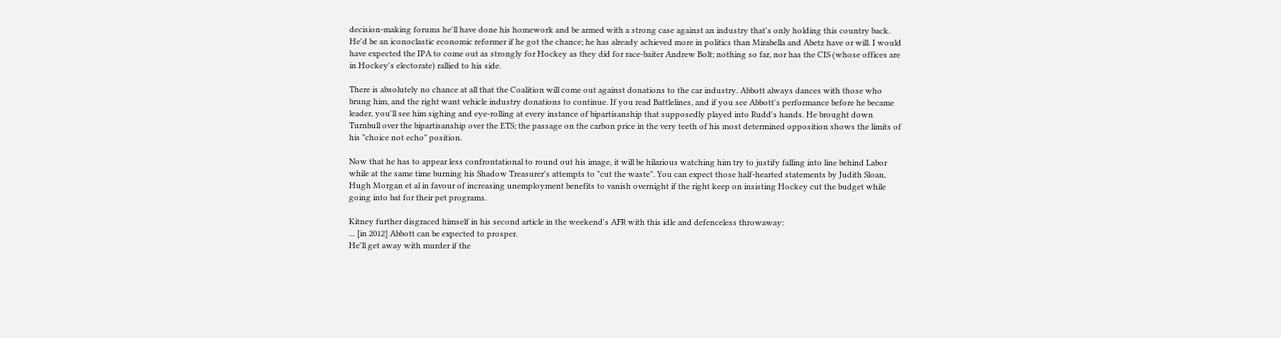decision-making forums he'll have done his homework and be armed with a strong case against an industry that's only holding this country back. He'd be an iconoclastic economic reformer if he got the chance; he has already achieved more in politics than Mirabella and Abetz have or will. I would have expected the IPA to come out as strongly for Hockey as they did for race-baiter Andrew Bolt; nothing so far, nor has the CIS (whose offices are in Hockey's electorate) rallied to his side.

There is absolutely no chance at all that the Coalition will come out against donations to the car industry. Abbott always dances with those who brung him, and the right want vehicle industry donations to continue. If you read Battlelines, and if you see Abbott's performance before he became leader, you'll see him sighing and eye-rolling at every instance of bipartisanship that supposedly played into Rudd's hands. He brought down Turnbull over the bipartisanship over the ETS; the passage on the carbon price in the very teeth of his most determined opposition shows the limits of his "choice not echo" position.

Now that he has to appear less confrontational to round out his image, it will be hilarious watching him try to justify falling into line behind Labor while at the same time burning his Shadow Treasurer's attempts to "cut the waste". You can expect those half-hearted statements by Judith Sloan, Hugh Morgan et al in favour of increasing unemployment benefits to vanish overnight if the right keep on insisting Hockey cut the budget while going into bat for their pet programs.

Kitney further disgraced himself in his second article in the weekend's AFR with this idle and defenceless throwaway:
... [in 2012] Abbott can be expected to prosper.
He'll get away with murder if the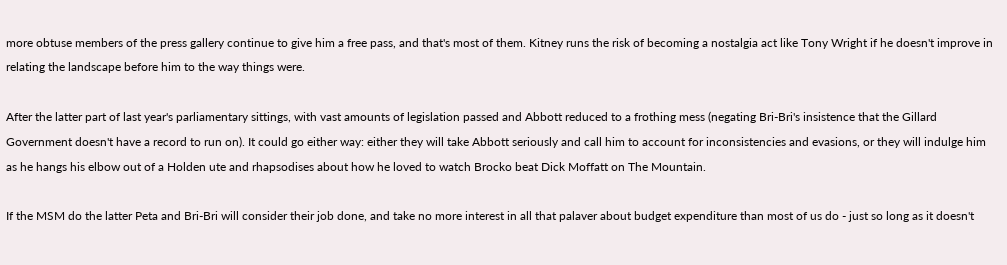more obtuse members of the press gallery continue to give him a free pass, and that's most of them. Kitney runs the risk of becoming a nostalgia act like Tony Wright if he doesn't improve in relating the landscape before him to the way things were.

After the latter part of last year's parliamentary sittings, with vast amounts of legislation passed and Abbott reduced to a frothing mess (negating Bri-Bri's insistence that the Gillard Government doesn't have a record to run on). It could go either way: either they will take Abbott seriously and call him to account for inconsistencies and evasions, or they will indulge him as he hangs his elbow out of a Holden ute and rhapsodises about how he loved to watch Brocko beat Dick Moffatt on The Mountain.

If the MSM do the latter Peta and Bri-Bri will consider their job done, and take no more interest in all that palaver about budget expenditure than most of us do - just so long as it doesn't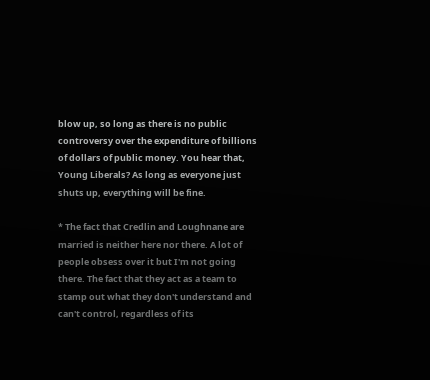blow up, so long as there is no public controversy over the expenditure of billions of dollars of public money. You hear that, Young Liberals? As long as everyone just shuts up, everything will be fine.

* The fact that Credlin and Loughnane are married is neither here nor there. A lot of people obsess over it but I'm not going there. The fact that they act as a team to stamp out what they don't understand and can't control, regardless of its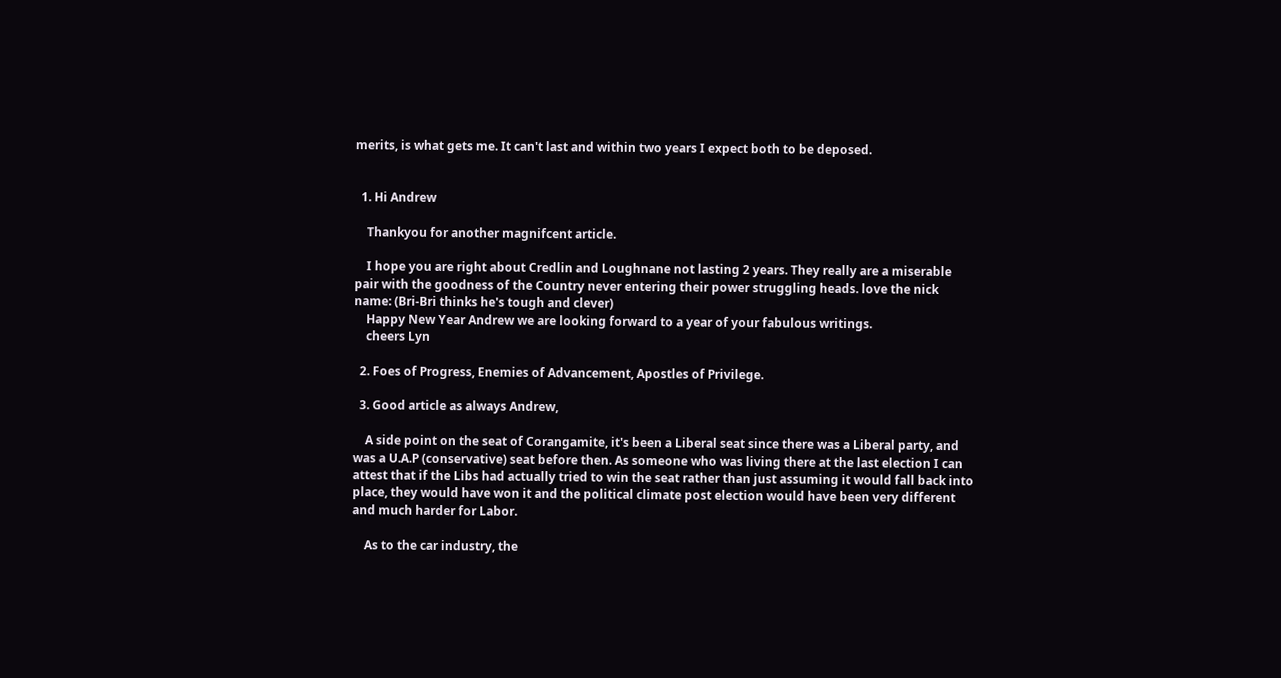merits, is what gets me. It can't last and within two years I expect both to be deposed.


  1. Hi Andrew

    Thankyou for another magnifcent article.

    I hope you are right about Credlin and Loughnane not lasting 2 years. They really are a miserable pair with the goodness of the Country never entering their power struggling heads. love the nick name: (Bri-Bri thinks he's tough and clever)
    Happy New Year Andrew we are looking forward to a year of your fabulous writings.
    cheers Lyn

  2. Foes of Progress, Enemies of Advancement, Apostles of Privilege.

  3. Good article as always Andrew,

    A side point on the seat of Corangamite, it's been a Liberal seat since there was a Liberal party, and was a U.A.P (conservative) seat before then. As someone who was living there at the last election I can attest that if the Libs had actually tried to win the seat rather than just assuming it would fall back into place, they would have won it and the political climate post election would have been very different and much harder for Labor.

    As to the car industry, the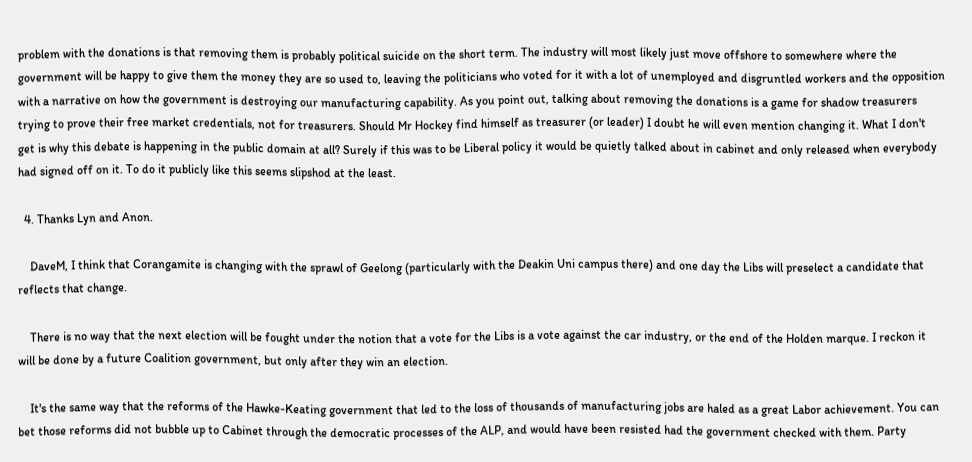problem with the donations is that removing them is probably political suicide on the short term. The industry will most likely just move offshore to somewhere where the government will be happy to give them the money they are so used to, leaving the politicians who voted for it with a lot of unemployed and disgruntled workers and the opposition with a narrative on how the government is destroying our manufacturing capability. As you point out, talking about removing the donations is a game for shadow treasurers trying to prove their free market credentials, not for treasurers. Should Mr Hockey find himself as treasurer (or leader) I doubt he will even mention changing it. What I don't get is why this debate is happening in the public domain at all? Surely if this was to be Liberal policy it would be quietly talked about in cabinet and only released when everybody had signed off on it. To do it publicly like this seems slipshod at the least.

  4. Thanks Lyn and Anon.

    DaveM, I think that Corangamite is changing with the sprawl of Geelong (particularly with the Deakin Uni campus there) and one day the Libs will preselect a candidate that reflects that change.

    There is no way that the next election will be fought under the notion that a vote for the Libs is a vote against the car industry, or the end of the Holden marque. I reckon it will be done by a future Coalition government, but only after they win an election.

    It's the same way that the reforms of the Hawke-Keating government that led to the loss of thousands of manufacturing jobs are haled as a great Labor achievement. You can bet those reforms did not bubble up to Cabinet through the democratic processes of the ALP, and would have been resisted had the government checked with them. Party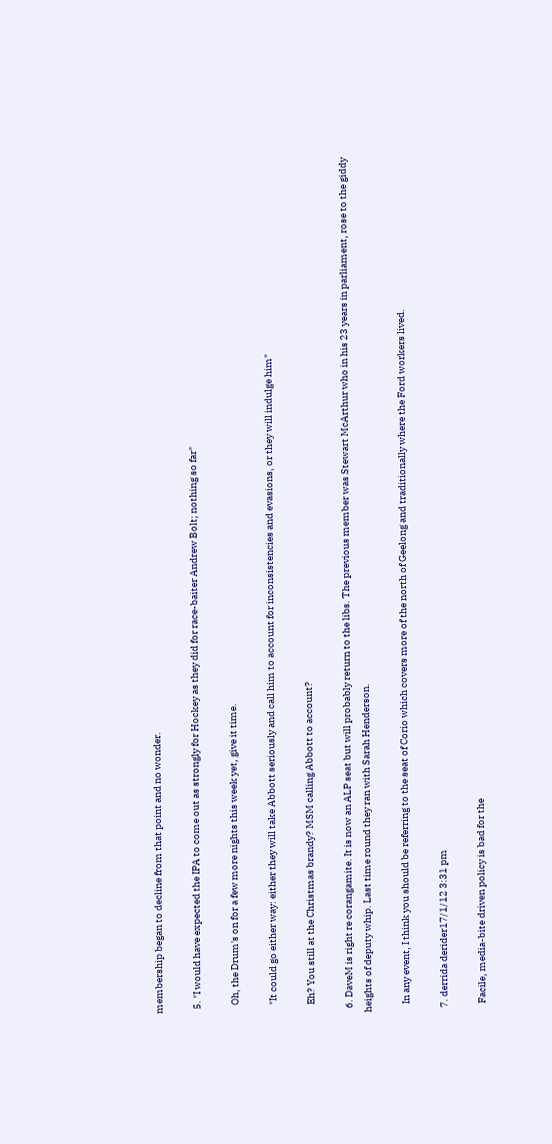membership began to decline from that point and no wonder.

  5. "I would have expected the IPA to come out as strongly for Hockey as they did for race-baiter Andrew Bolt; nothing so far"

    Oh, the Drum's on for a few more nights this week yet, give it time.

    "It could go either way: either they will take Abbott seriously and call him to account for inconsistencies and evasions, or they will indulge him"

    Eh? You still at the Christmas brandy? MSM calling Abbott to account?

  6. DaveM is right re corangamite. It is now an ALP seat but will probably return to the libs. The previous member was Stewart McArthur who in his 23 years in parliament, rose to the giddy heights of deputy whip. Last time round they ran with Sarah Henderson.

    In any event, I think you should be referring to the seat of Corio which covers more of the north of Geelong and traditionally where the Ford workers lived.

  7. derrida derider17/1/12 3:31 pm

    Facile, media-bite driven policy is bad for the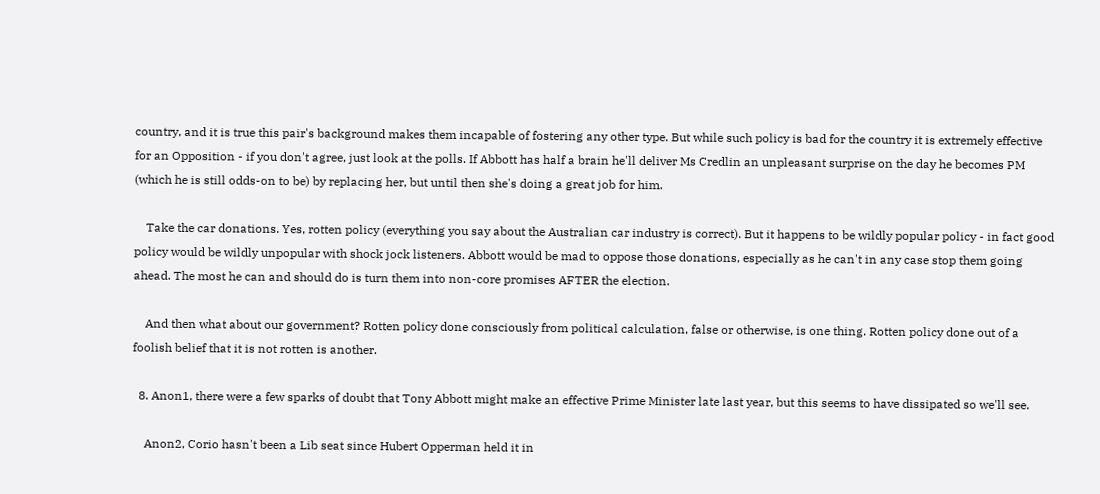country, and it is true this pair's background makes them incapable of fostering any other type. But while such policy is bad for the country it is extremely effective for an Opposition - if you don't agree, just look at the polls. If Abbott has half a brain he'll deliver Ms Credlin an unpleasant surprise on the day he becomes PM (which he is still odds-on to be) by replacing her, but until then she's doing a great job for him.

    Take the car donations. Yes, rotten policy (everything you say about the Australian car industry is correct). But it happens to be wildly popular policy - in fact good policy would be wildly unpopular with shock jock listeners. Abbott would be mad to oppose those donations, especially as he can't in any case stop them going ahead. The most he can and should do is turn them into non-core promises AFTER the election.

    And then what about our government? Rotten policy done consciously from political calculation, false or otherwise, is one thing. Rotten policy done out of a foolish belief that it is not rotten is another.

  8. Anon1, there were a few sparks of doubt that Tony Abbott might make an effective Prime Minister late last year, but this seems to have dissipated so we'll see.

    Anon2, Corio hasn't been a Lib seat since Hubert Opperman held it in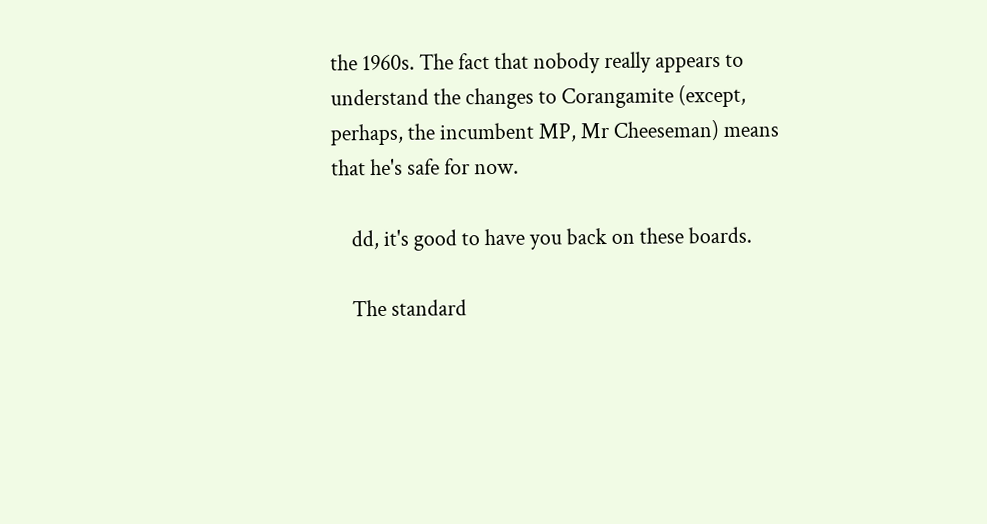the 1960s. The fact that nobody really appears to understand the changes to Corangamite (except, perhaps, the incumbent MP, Mr Cheeseman) means that he's safe for now.

    dd, it's good to have you back on these boards.

    The standard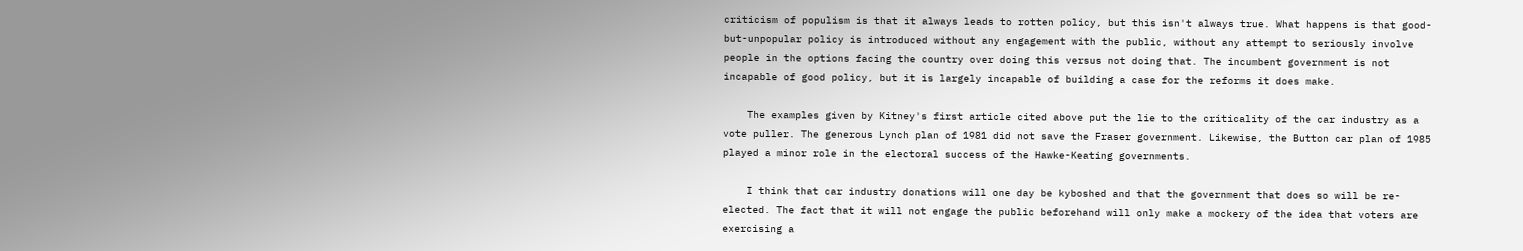criticism of populism is that it always leads to rotten policy, but this isn't always true. What happens is that good-but-unpopular policy is introduced without any engagement with the public, without any attempt to seriously involve people in the options facing the country over doing this versus not doing that. The incumbent government is not incapable of good policy, but it is largely incapable of building a case for the reforms it does make.

    The examples given by Kitney's first article cited above put the lie to the criticality of the car industry as a vote puller. The generous Lynch plan of 1981 did not save the Fraser government. Likewise, the Button car plan of 1985 played a minor role in the electoral success of the Hawke-Keating governments.

    I think that car industry donations will one day be kyboshed and that the government that does so will be re-elected. The fact that it will not engage the public beforehand will only make a mockery of the idea that voters are exercising a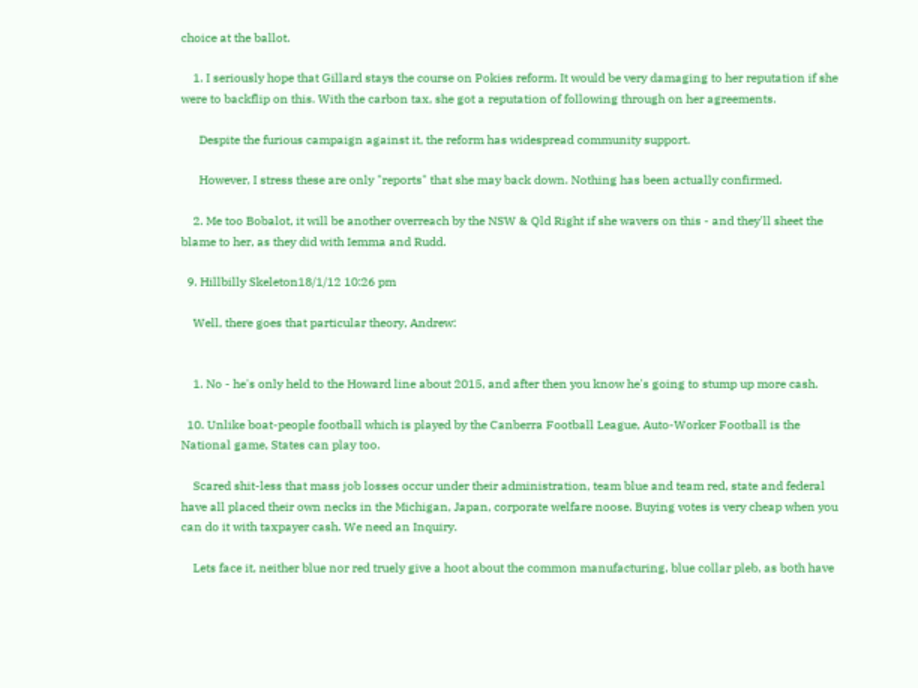choice at the ballot.

    1. I seriously hope that Gillard stays the course on Pokies reform. It would be very damaging to her reputation if she were to backflip on this. With the carbon tax, she got a reputation of following through on her agreements.

      Despite the furious campaign against it, the reform has widespread community support.

      However, I stress these are only "reports" that she may back down. Nothing has been actually confirmed.

    2. Me too Bobalot, it will be another overreach by the NSW & Qld Right if she wavers on this - and they'll sheet the blame to her, as they did with Iemma and Rudd.

  9. Hillbilly Skeleton18/1/12 10:26 pm

    Well, there goes that particular theory, Andrew:


    1. No - he's only held to the Howard line about 2015, and after then you know he's going to stump up more cash.

  10. Unlike boat-people football which is played by the Canberra Football League, Auto-Worker Football is the National game, States can play too.

    Scared shit-less that mass job losses occur under their administration, team blue and team red, state and federal have all placed their own necks in the Michigan, Japan, corporate welfare noose. Buying votes is very cheap when you can do it with taxpayer cash. We need an Inquiry.

    Lets face it, neither blue nor red truely give a hoot about the common manufacturing, blue collar pleb, as both have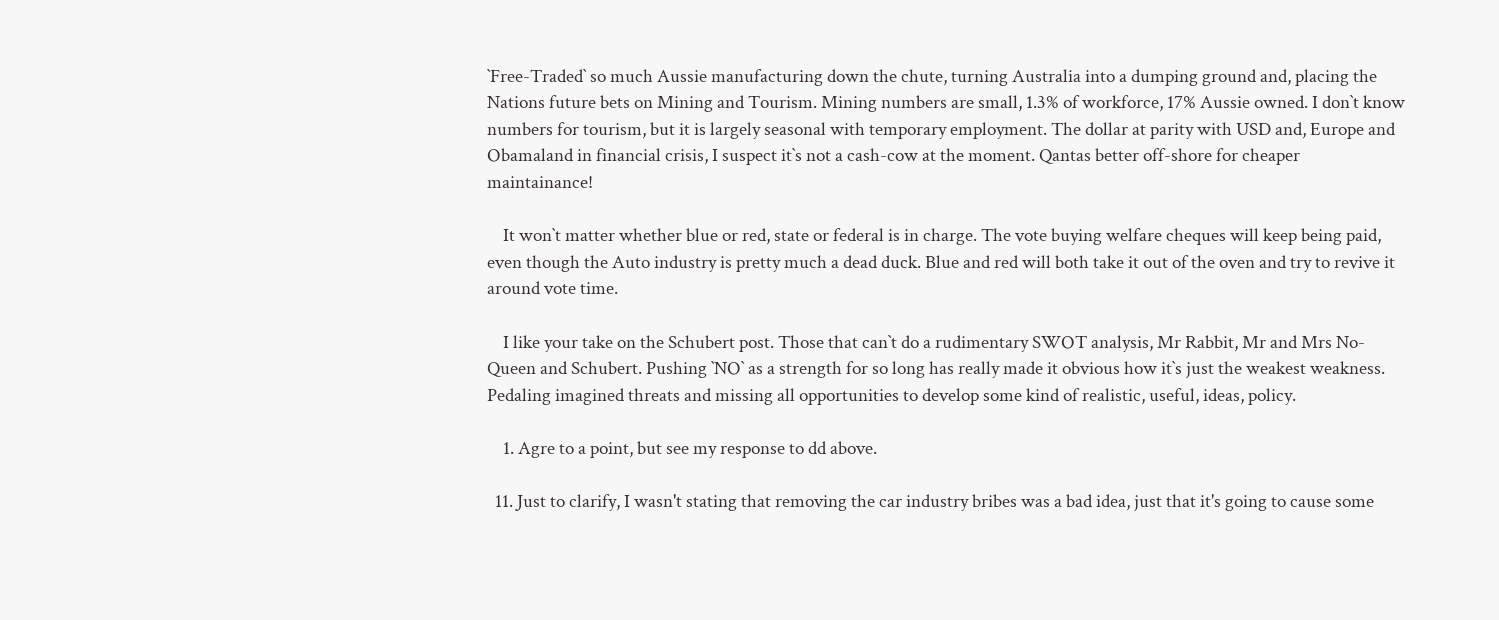`Free-Traded` so much Aussie manufacturing down the chute, turning Australia into a dumping ground and, placing the Nations future bets on Mining and Tourism. Mining numbers are small, 1.3% of workforce, 17% Aussie owned. I don`t know numbers for tourism, but it is largely seasonal with temporary employment. The dollar at parity with USD and, Europe and Obamaland in financial crisis, I suspect it`s not a cash-cow at the moment. Qantas better off-shore for cheaper maintainance!

    It won`t matter whether blue or red, state or federal is in charge. The vote buying welfare cheques will keep being paid, even though the Auto industry is pretty much a dead duck. Blue and red will both take it out of the oven and try to revive it around vote time.

    I like your take on the Schubert post. Those that can`t do a rudimentary SWOT analysis, Mr Rabbit, Mr and Mrs No-Queen and Schubert. Pushing `NO` as a strength for so long has really made it obvious how it`s just the weakest weakness. Pedaling imagined threats and missing all opportunities to develop some kind of realistic, useful, ideas, policy.

    1. Agre to a point, but see my response to dd above.

  11. Just to clarify, I wasn't stating that removing the car industry bribes was a bad idea, just that it's going to cause some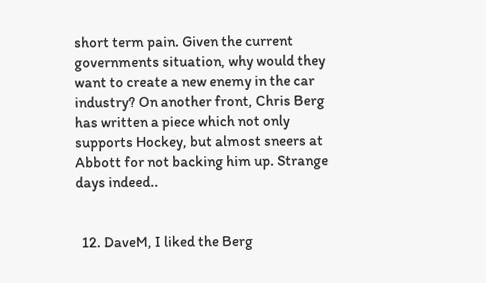short term pain. Given the current governments situation, why would they want to create a new enemy in the car industry? On another front, Chris Berg has written a piece which not only supports Hockey, but almost sneers at Abbott for not backing him up. Strange days indeed..


  12. DaveM, I liked the Berg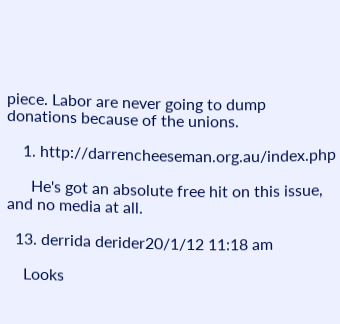piece. Labor are never going to dump donations because of the unions.

    1. http://darrencheeseman.org.au/index.php

      He's got an absolute free hit on this issue, and no media at all.

  13. derrida derider20/1/12 11:18 am

    Looks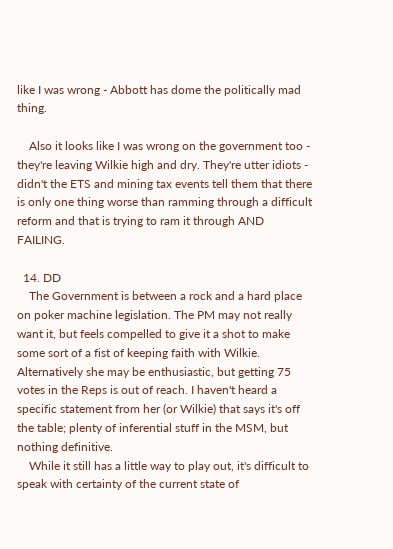like I was wrong - Abbott has dome the politically mad thing.

    Also it looks like I was wrong on the government too - they're leaving Wilkie high and dry. They're utter idiots - didn't the ETS and mining tax events tell them that there is only one thing worse than ramming through a difficult reform and that is trying to ram it through AND FAILING.

  14. DD
    The Government is between a rock and a hard place on poker machine legislation. The PM may not really want it, but feels compelled to give it a shot to make some sort of a fist of keeping faith with Wilkie. Alternatively she may be enthusiastic, but getting 75 votes in the Reps is out of reach. I haven't heard a specific statement from her (or Wilkie) that says it's off the table; plenty of inferential stuff in the MSM, but nothing definitive.
    While it still has a little way to play out, it's difficult to speak with certainty of the current state of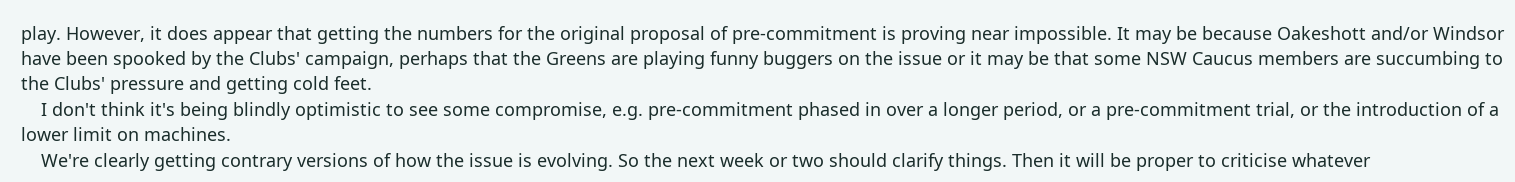play. However, it does appear that getting the numbers for the original proposal of pre-commitment is proving near impossible. It may be because Oakeshott and/or Windsor have been spooked by the Clubs' campaign, perhaps that the Greens are playing funny buggers on the issue or it may be that some NSW Caucus members are succumbing to the Clubs' pressure and getting cold feet.
    I don't think it's being blindly optimistic to see some compromise, e.g. pre-commitment phased in over a longer period, or a pre-commitment trial, or the introduction of a lower limit on machines.
    We're clearly getting contrary versions of how the issue is evolving. So the next week or two should clarify things. Then it will be proper to criticise whatever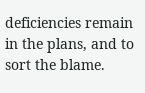deficiencies remain in the plans, and to sort the blame.